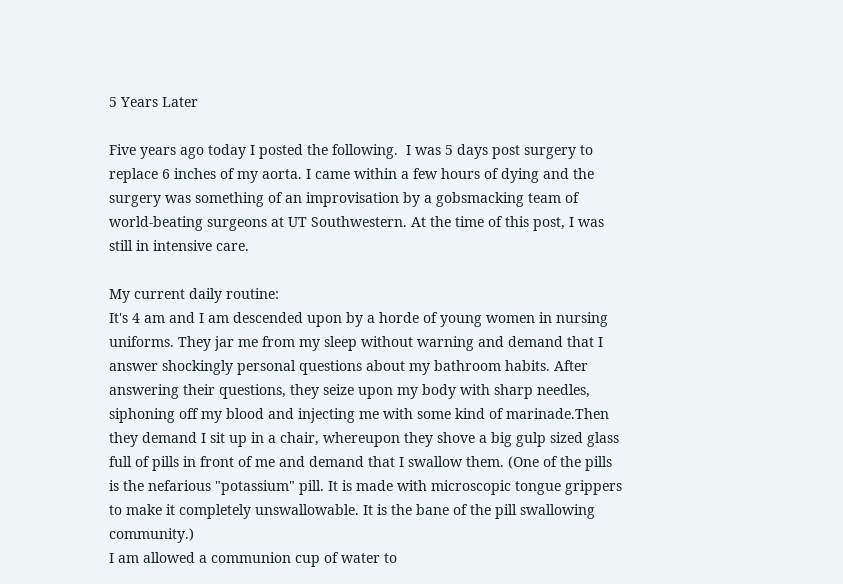5 Years Later

Five years ago today I posted the following.  I was 5 days post surgery to replace 6 inches of my aorta. I came within a few hours of dying and the surgery was something of an improvisation by a gobsmacking team of world-beating surgeons at UT Southwestern. At the time of this post, I was still in intensive care.

My current daily routine:
It's 4 am and I am descended upon by a horde of young women in nursing uniforms. They jar me from my sleep without warning and demand that I answer shockingly personal questions about my bathroom habits. After answering their questions, they seize upon my body with sharp needles, siphoning off my blood and injecting me with some kind of marinade.Then they demand I sit up in a chair, whereupon they shove a big gulp sized glass full of pills in front of me and demand that I swallow them. (One of the pills is the nefarious "potassium" pill. It is made with microscopic tongue grippers to make it completely unswallowable. It is the bane of the pill swallowing community.)
I am allowed a communion cup of water to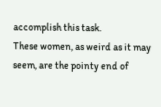accomplish this task.
These women, as weird as it may seem, are the pointy end of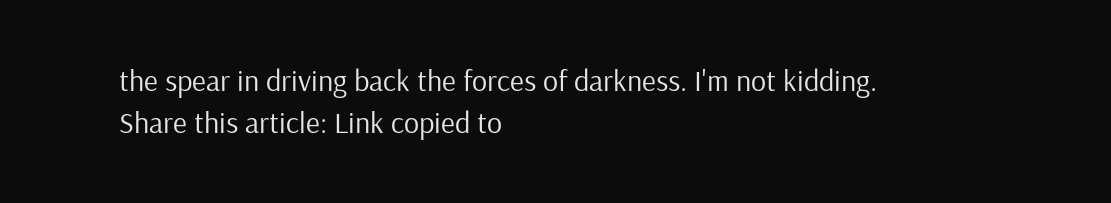the spear in driving back the forces of darkness. I'm not kidding.
Share this article: Link copied to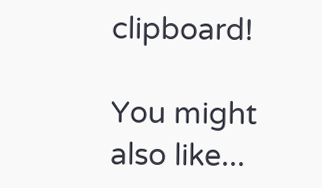clipboard!

You might also like...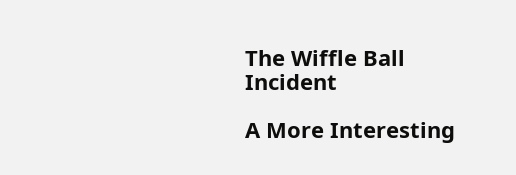The Wiffle Ball Incident

A More Interesting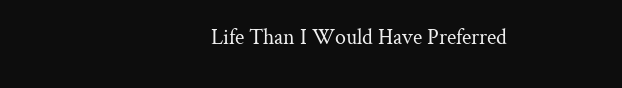Life Than I Would Have Preferred